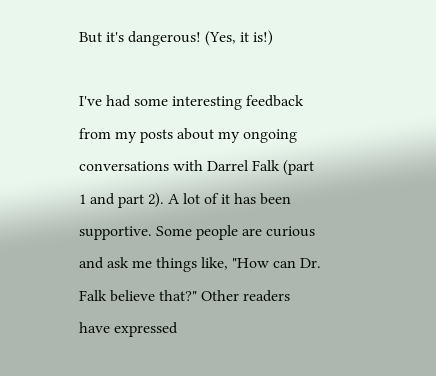But it's dangerous! (Yes, it is!)

I've had some interesting feedback from my posts about my ongoing conversations with Darrel Falk (part 1 and part 2). A lot of it has been supportive. Some people are curious and ask me things like, "How can Dr. Falk believe that?" Other readers have expressed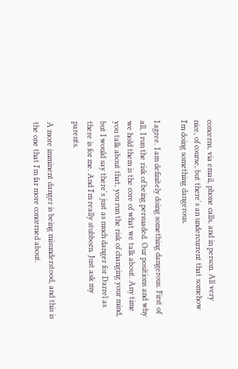concerns, via email, phone calls, and in person. All very nice, of course, but there's an undercurrent that somehow I'm doing something dangerous.

I agree. I am definitely doing something dangerous. First of all, I run the risk of being persuaded. Our positions and why we hold them is the core of what we talk about. Any time you talk about that, you run the risk of changing your mind, but I would say there's just as much danger for Darrel as there is for me. And I'm really stubborn. Just ask my parents.

A more imminent danger is being misunderstood, and this is the one that I'm far more concerned about.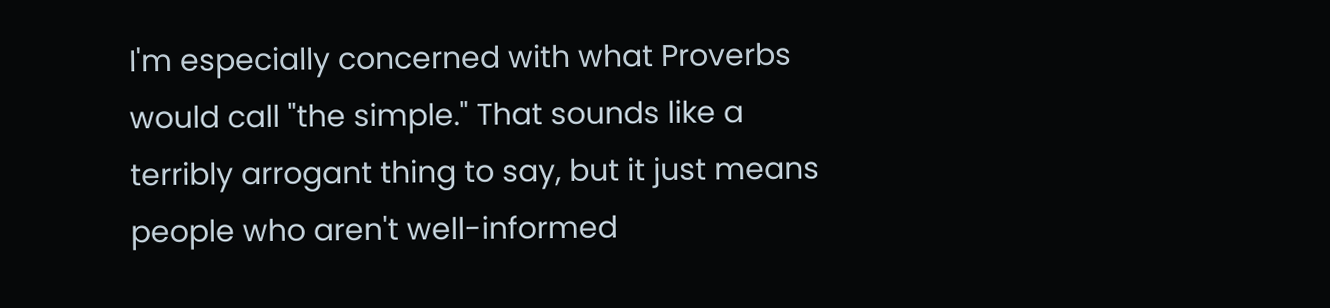I'm especially concerned with what Proverbs would call "the simple." That sounds like a terribly arrogant thing to say, but it just means people who aren't well-informed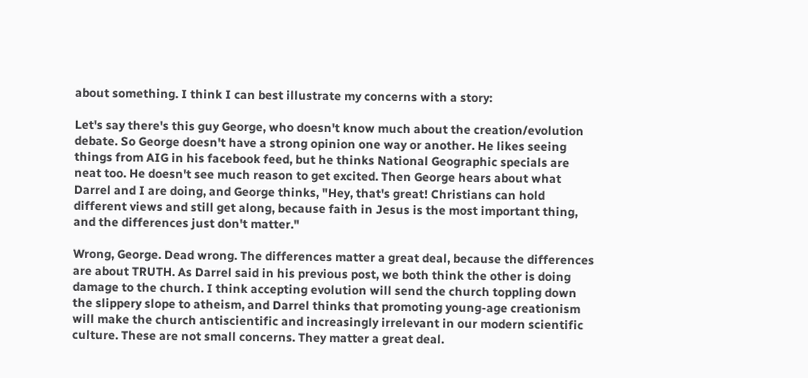about something. I think I can best illustrate my concerns with a story:

Let's say there's this guy George, who doesn't know much about the creation/evolution debate. So George doesn't have a strong opinion one way or another. He likes seeing things from AIG in his facebook feed, but he thinks National Geographic specials are neat too. He doesn't see much reason to get excited. Then George hears about what Darrel and I are doing, and George thinks, "Hey, that's great! Christians can hold different views and still get along, because faith in Jesus is the most important thing, and the differences just don't matter."

Wrong, George. Dead wrong. The differences matter a great deal, because the differences are about TRUTH. As Darrel said in his previous post, we both think the other is doing damage to the church. I think accepting evolution will send the church toppling down the slippery slope to atheism, and Darrel thinks that promoting young-age creationism will make the church antiscientific and increasingly irrelevant in our modern scientific culture. These are not small concerns. They matter a great deal.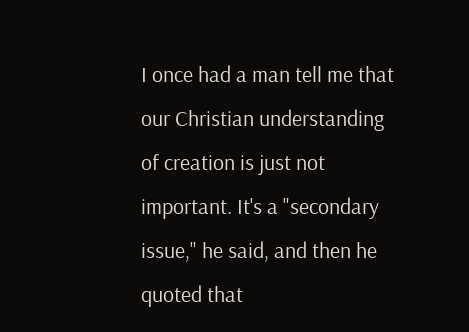I once had a man tell me that our Christian understanding of creation is just not important. It's a "secondary issue," he said, and then he quoted that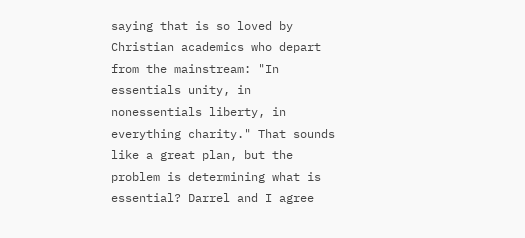saying that is so loved by Christian academics who depart from the mainstream: "In essentials unity, in nonessentials liberty, in everything charity." That sounds like a great plan, but the problem is determining what is essential? Darrel and I agree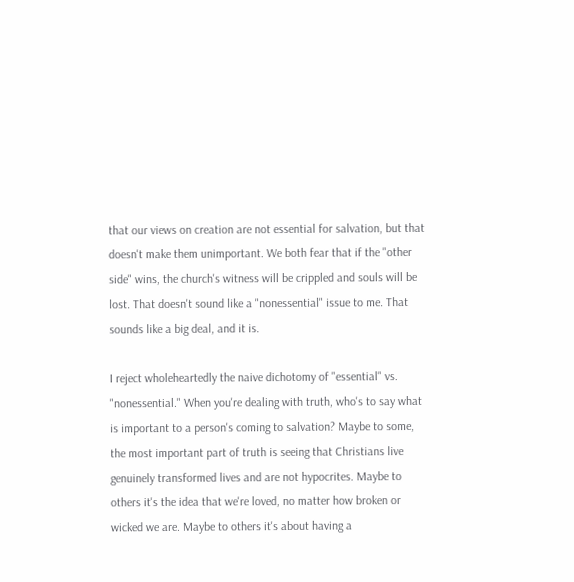that our views on creation are not essential for salvation, but that doesn't make them unimportant. We both fear that if the "other side" wins, the church's witness will be crippled and souls will be lost. That doesn't sound like a "nonessential" issue to me. That sounds like a big deal, and it is.

I reject wholeheartedly the naive dichotomy of "essential" vs. "nonessential." When you're dealing with truth, who's to say what is important to a person's coming to salvation? Maybe to some, the most important part of truth is seeing that Christians live genuinely transformed lives and are not hypocrites. Maybe to others it's the idea that we're loved, no matter how broken or wicked we are. Maybe to others it's about having a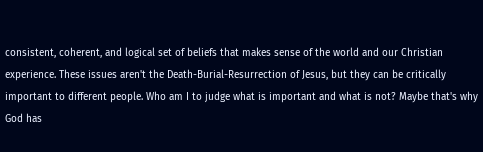consistent, coherent, and logical set of beliefs that makes sense of the world and our Christian experience. These issues aren't the Death-Burial-Resurrection of Jesus, but they can be critically important to different people. Who am I to judge what is important and what is not? Maybe that's why God has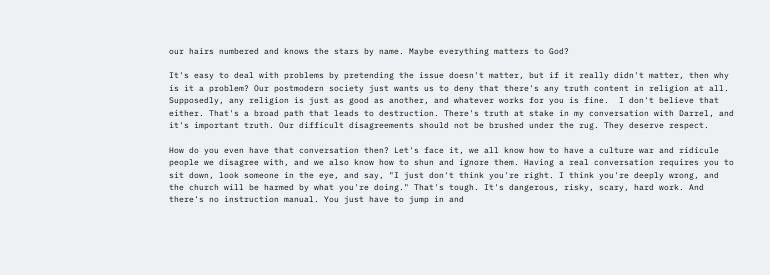our hairs numbered and knows the stars by name. Maybe everything matters to God?

It's easy to deal with problems by pretending the issue doesn't matter, but if it really didn't matter, then why is it a problem? Our postmodern society just wants us to deny that there's any truth content in religion at all. Supposedly, any religion is just as good as another, and whatever works for you is fine.  I don't believe that either. That's a broad path that leads to destruction. There's truth at stake in my conversation with Darrel, and it's important truth. Our difficult disagreements should not be brushed under the rug. They deserve respect.

How do you even have that conversation then? Let's face it, we all know how to have a culture war and ridicule people we disagree with, and we also know how to shun and ignore them. Having a real conversation requires you to sit down, look someone in the eye, and say, "I just don't think you're right. I think you're deeply wrong, and the church will be harmed by what you're doing." That's tough. It's dangerous, risky, scary, hard work. And there's no instruction manual. You just have to jump in and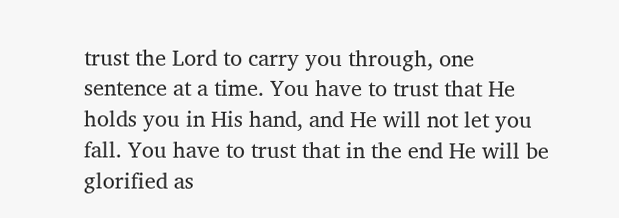trust the Lord to carry you through, one sentence at a time. You have to trust that He holds you in His hand, and He will not let you fall. You have to trust that in the end He will be glorified as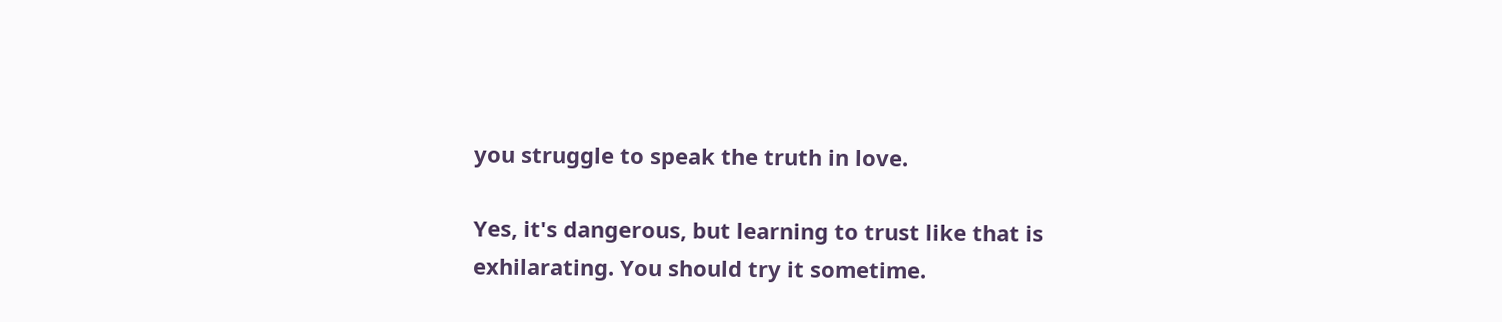you struggle to speak the truth in love.

Yes, it's dangerous, but learning to trust like that is exhilarating. You should try it sometime.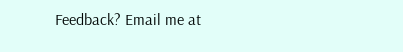Feedback? Email me at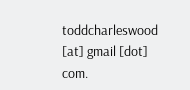toddcharleswood [at] gmail [dot] com.